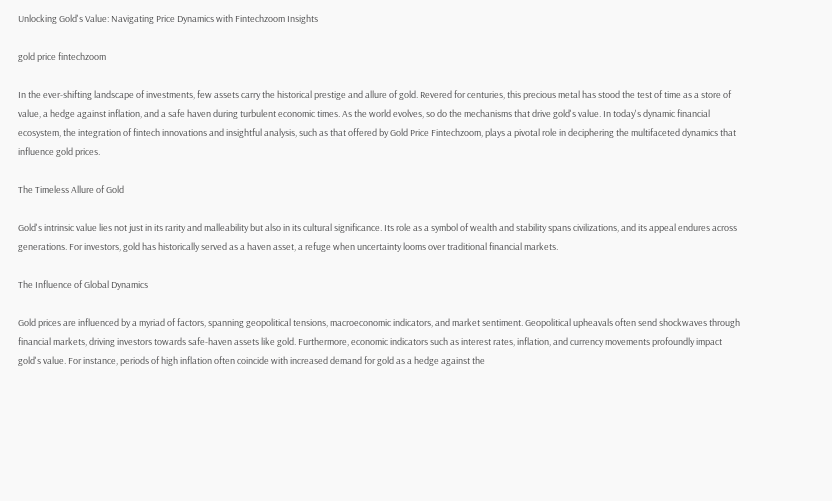Unlocking Gold's Value: Navigating Price Dynamics with Fintechzoom Insights

gold price fintechzoom

In the ever-shifting landscape of investments, few assets carry the historical prestige and allure of gold. Revered for centuries, this precious metal has stood the test of time as a store of value, a hedge against inflation, and a safe haven during turbulent economic times. As the world evolves, so do the mechanisms that drive gold's value. In today's dynamic financial ecosystem, the integration of fintech innovations and insightful analysis, such as that offered by Gold Price Fintechzoom, plays a pivotal role in deciphering the multifaceted dynamics that influence gold prices.

The Timeless Allure of Gold

Gold's intrinsic value lies not just in its rarity and malleability but also in its cultural significance. Its role as a symbol of wealth and stability spans civilizations, and its appeal endures across generations. For investors, gold has historically served as a haven asset, a refuge when uncertainty looms over traditional financial markets.

The Influence of Global Dynamics

Gold prices are influenced by a myriad of factors, spanning geopolitical tensions, macroeconomic indicators, and market sentiment. Geopolitical upheavals often send shockwaves through financial markets, driving investors towards safe-haven assets like gold. Furthermore, economic indicators such as interest rates, inflation, and currency movements profoundly impact gold's value. For instance, periods of high inflation often coincide with increased demand for gold as a hedge against the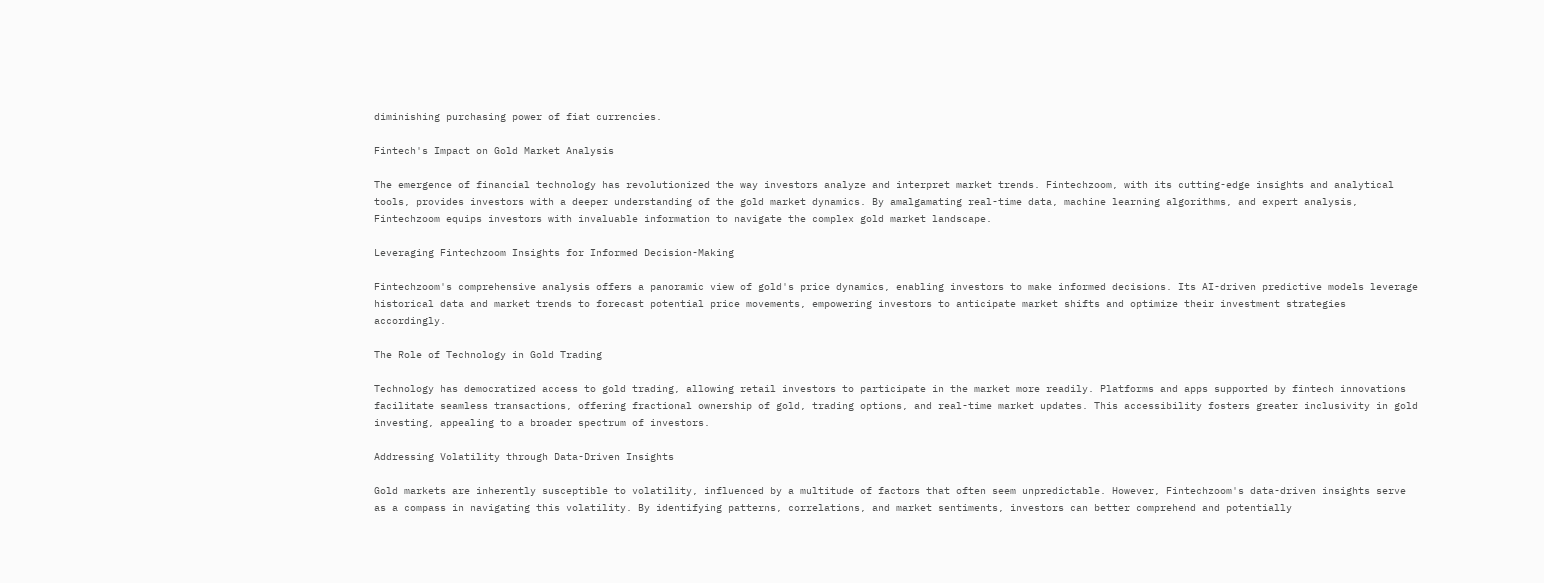diminishing purchasing power of fiat currencies.

Fintech's Impact on Gold Market Analysis

The emergence of financial technology has revolutionized the way investors analyze and interpret market trends. Fintechzoom, with its cutting-edge insights and analytical tools, provides investors with a deeper understanding of the gold market dynamics. By amalgamating real-time data, machine learning algorithms, and expert analysis, Fintechzoom equips investors with invaluable information to navigate the complex gold market landscape.

Leveraging Fintechzoom Insights for Informed Decision-Making

Fintechzoom's comprehensive analysis offers a panoramic view of gold's price dynamics, enabling investors to make informed decisions. Its AI-driven predictive models leverage historical data and market trends to forecast potential price movements, empowering investors to anticipate market shifts and optimize their investment strategies accordingly.

The Role of Technology in Gold Trading

Technology has democratized access to gold trading, allowing retail investors to participate in the market more readily. Platforms and apps supported by fintech innovations facilitate seamless transactions, offering fractional ownership of gold, trading options, and real-time market updates. This accessibility fosters greater inclusivity in gold investing, appealing to a broader spectrum of investors.

Addressing Volatility through Data-Driven Insights

Gold markets are inherently susceptible to volatility, influenced by a multitude of factors that often seem unpredictable. However, Fintechzoom's data-driven insights serve as a compass in navigating this volatility. By identifying patterns, correlations, and market sentiments, investors can better comprehend and potentially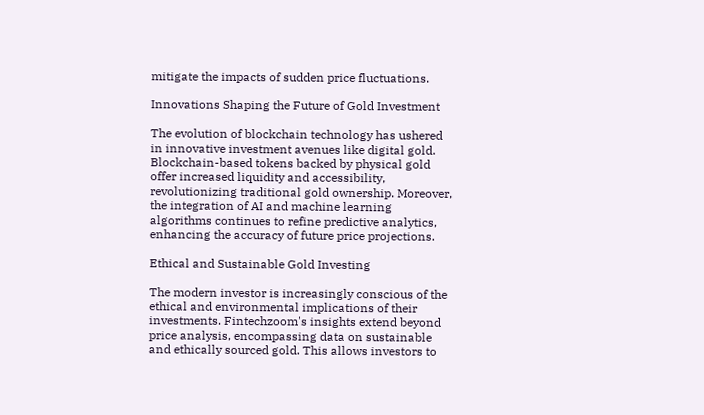mitigate the impacts of sudden price fluctuations.

Innovations Shaping the Future of Gold Investment

The evolution of blockchain technology has ushered in innovative investment avenues like digital gold. Blockchain-based tokens backed by physical gold offer increased liquidity and accessibility, revolutionizing traditional gold ownership. Moreover, the integration of AI and machine learning algorithms continues to refine predictive analytics, enhancing the accuracy of future price projections.

Ethical and Sustainable Gold Investing

The modern investor is increasingly conscious of the ethical and environmental implications of their investments. Fintechzoom's insights extend beyond price analysis, encompassing data on sustainable and ethically sourced gold. This allows investors to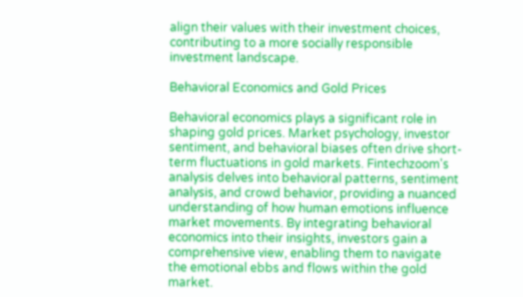align their values with their investment choices, contributing to a more socially responsible investment landscape.

Behavioral Economics and Gold Prices

Behavioral economics plays a significant role in shaping gold prices. Market psychology, investor sentiment, and behavioral biases often drive short-term fluctuations in gold markets. Fintechzoom's analysis delves into behavioral patterns, sentiment analysis, and crowd behavior, providing a nuanced understanding of how human emotions influence market movements. By integrating behavioral economics into their insights, investors gain a comprehensive view, enabling them to navigate the emotional ebbs and flows within the gold market.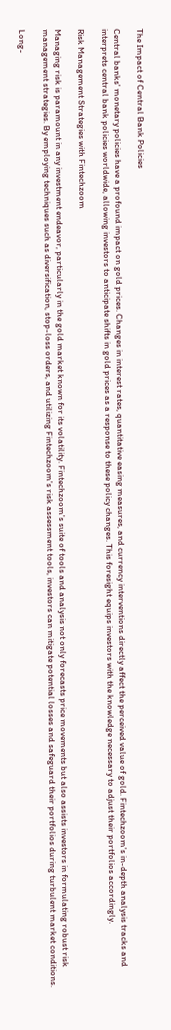The Impact of Central Bank Policies

Central banks' monetary policies have a profound impact on gold prices. Changes in interest rates, quantitative easing measures, and currency interventions directly affect the perceived value of gold. Fintechzoom's in-depth analysis tracks and interprets central bank policies worldwide, allowing investors to anticipate shifts in gold prices as a response to these policy changes. This foresight equips investors with the knowledge necessary to adjust their portfolios accordingly.

Risk Management Strategies with Fintechzoom

Managing risk is paramount in any investment endeavor, particularly in the gold market known for its volatility. Fintechzoom's suite of tools and analysis not only forecasts price movements but also assists investors in formulating robust risk management strategies. By employing techniques such as diversification, stop-loss orders, and utilizing Fintechzoom's risk assessment tools, investors can mitigate potential losses and safeguard their portfolios during turbulent market conditions.

Long-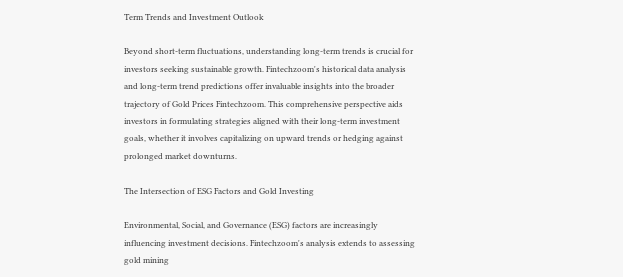Term Trends and Investment Outlook

Beyond short-term fluctuations, understanding long-term trends is crucial for investors seeking sustainable growth. Fintechzoom's historical data analysis and long-term trend predictions offer invaluable insights into the broader trajectory of Gold Prices Fintechzoom. This comprehensive perspective aids investors in formulating strategies aligned with their long-term investment goals, whether it involves capitalizing on upward trends or hedging against prolonged market downturns.

The Intersection of ESG Factors and Gold Investing

Environmental, Social, and Governance (ESG) factors are increasingly influencing investment decisions. Fintechzoom's analysis extends to assessing gold mining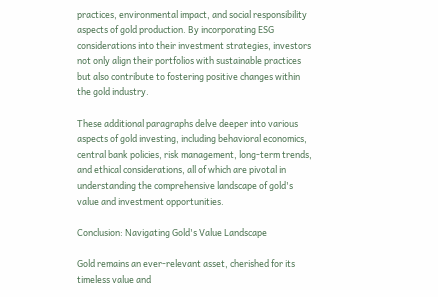practices, environmental impact, and social responsibility aspects of gold production. By incorporating ESG considerations into their investment strategies, investors not only align their portfolios with sustainable practices but also contribute to fostering positive changes within the gold industry.

These additional paragraphs delve deeper into various aspects of gold investing, including behavioral economics, central bank policies, risk management, long-term trends, and ethical considerations, all of which are pivotal in understanding the comprehensive landscape of gold's value and investment opportunities.

Conclusion: Navigating Gold's Value Landscape

Gold remains an ever-relevant asset, cherished for its timeless value and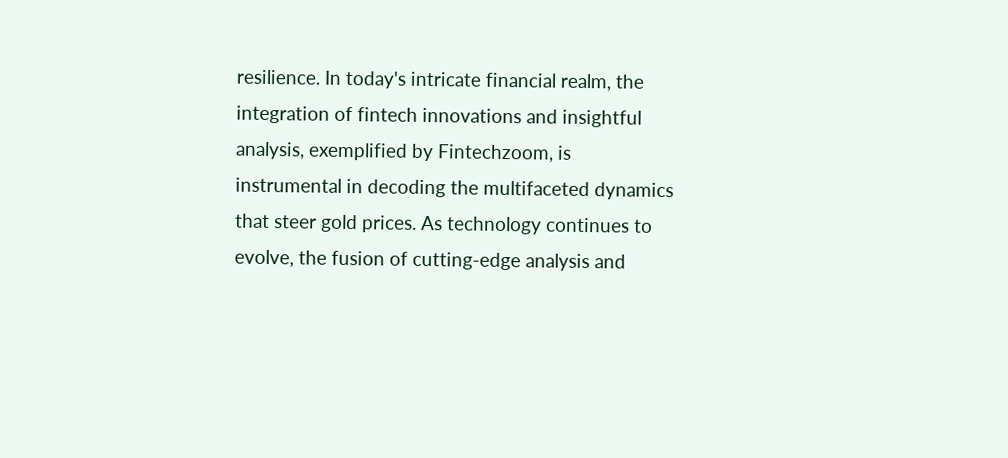resilience. In today's intricate financial realm, the integration of fintech innovations and insightful analysis, exemplified by Fintechzoom, is instrumental in decoding the multifaceted dynamics that steer gold prices. As technology continues to evolve, the fusion of cutting-edge analysis and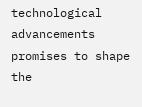technological advancements promises to shape the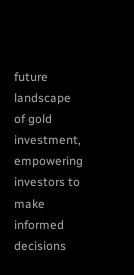future landscape of gold investment, empowering investors to make informed decisions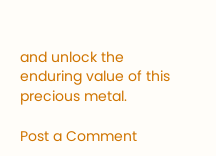and unlock the enduring value of this precious metal.

Post a Comment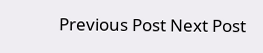Previous Post Next Post